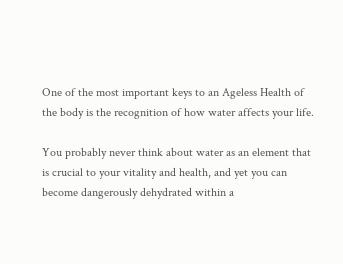One of the most important keys to an Ageless Health of the body is the recognition of how water affects your life.

You probably never think about water as an element that is crucial to your vitality and health, and yet you can become dangerously dehydrated within a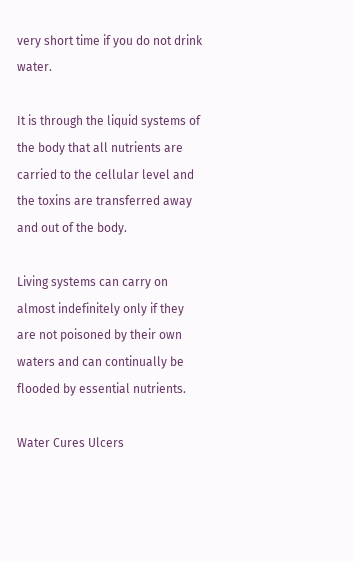very short time if you do not drink water.

It is through the liquid systems of the body that all nutrients are carried to the cellular level and the toxins are transferred away and out of the body.

Living systems can carry on almost indefinitely only if they are not poisoned by their own waters and can continually be flooded by essential nutrients.

Water Cures Ulcers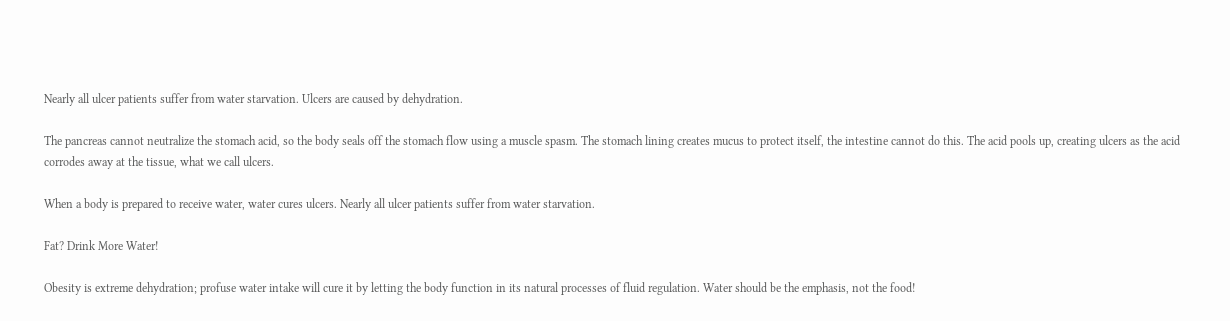Nearly all ulcer patients suffer from water starvation. Ulcers are caused by dehydration.

The pancreas cannot neutralize the stomach acid, so the body seals off the stomach flow using a muscle spasm. The stomach lining creates mucus to protect itself, the intestine cannot do this. The acid pools up, creating ulcers as the acid corrodes away at the tissue, what we call ulcers.

When a body is prepared to receive water, water cures ulcers. Nearly all ulcer patients suffer from water starvation.

Fat? Drink More Water!

Obesity is extreme dehydration; profuse water intake will cure it by letting the body function in its natural processes of fluid regulation. Water should be the emphasis, not the food!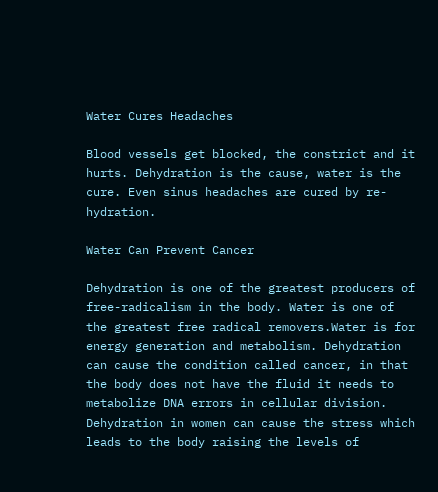Water Cures Headaches

Blood vessels get blocked, the constrict and it hurts. Dehydration is the cause, water is the cure. Even sinus headaches are cured by re-hydration.

Water Can Prevent Cancer

Dehydration is one of the greatest producers of free-radicalism in the body. Water is one of the greatest free radical removers.Water is for energy generation and metabolism. Dehydration can cause the condition called cancer, in that the body does not have the fluid it needs to metabolize DNA errors in cellular division. Dehydration in women can cause the stress which leads to the body raising the levels of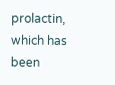prolactin, which has been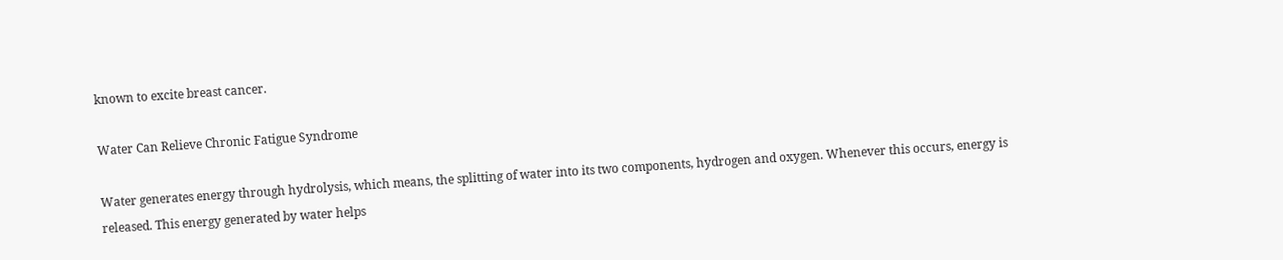known to excite breast cancer.

Water Can Relieve Chronic Fatigue Syndrome

Water generates energy through hydrolysis, which means, the splitting of water into its two components, hydrogen and oxygen. Whenever this occurs, energy is released. This energy generated by water helps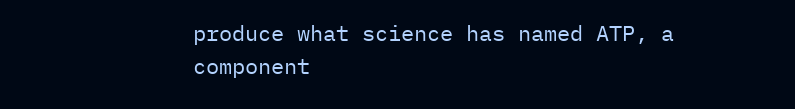produce what science has named ATP, a component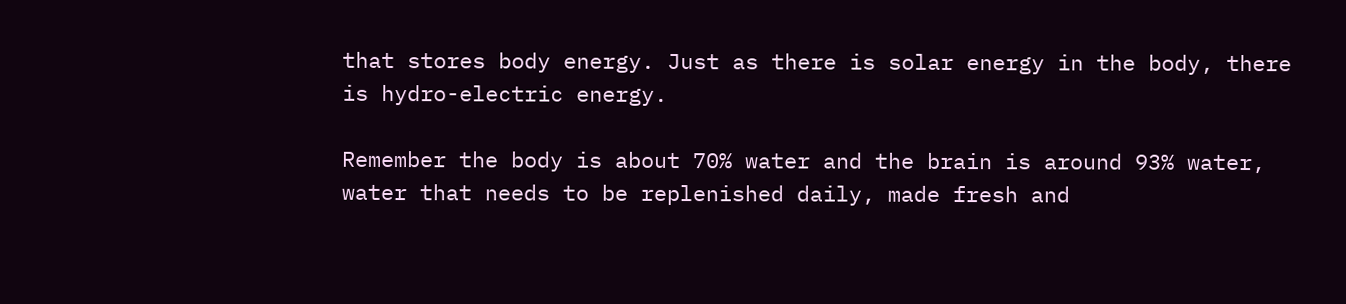that stores body energy. Just as there is solar energy in the body, there is hydro-electric energy.

Remember the body is about 70% water and the brain is around 93% water, water that needs to be replenished daily, made fresh and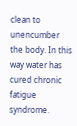clean to unencumber the body. In this way water has cured chronic fatigue syndrome.